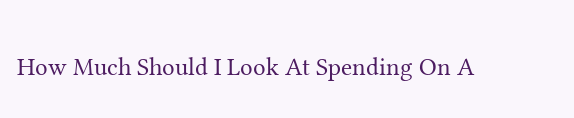How Much Should I Look At Spending On A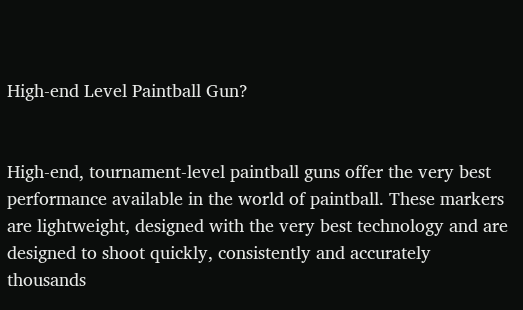High-end Level Paintball Gun?


High-end, tournament-level paintball guns offer the very best performance available in the world of paintball. These markers are lightweight, designed with the very best technology and are designed to shoot quickly, consistently and accurately thousands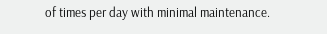of times per day with minimal maintenance.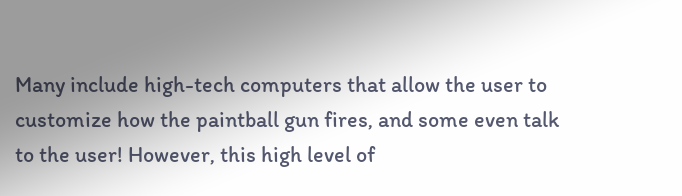Many include high-tech computers that allow the user to customize how the paintball gun fires, and some even talk to the user! However, this high level of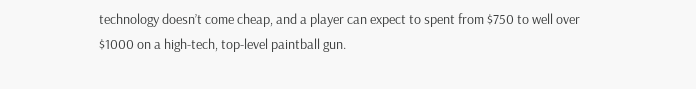technology doesn’t come cheap, and a player can expect to spent from $750 to well over $1000 on a high-tech, top-level paintball gun.